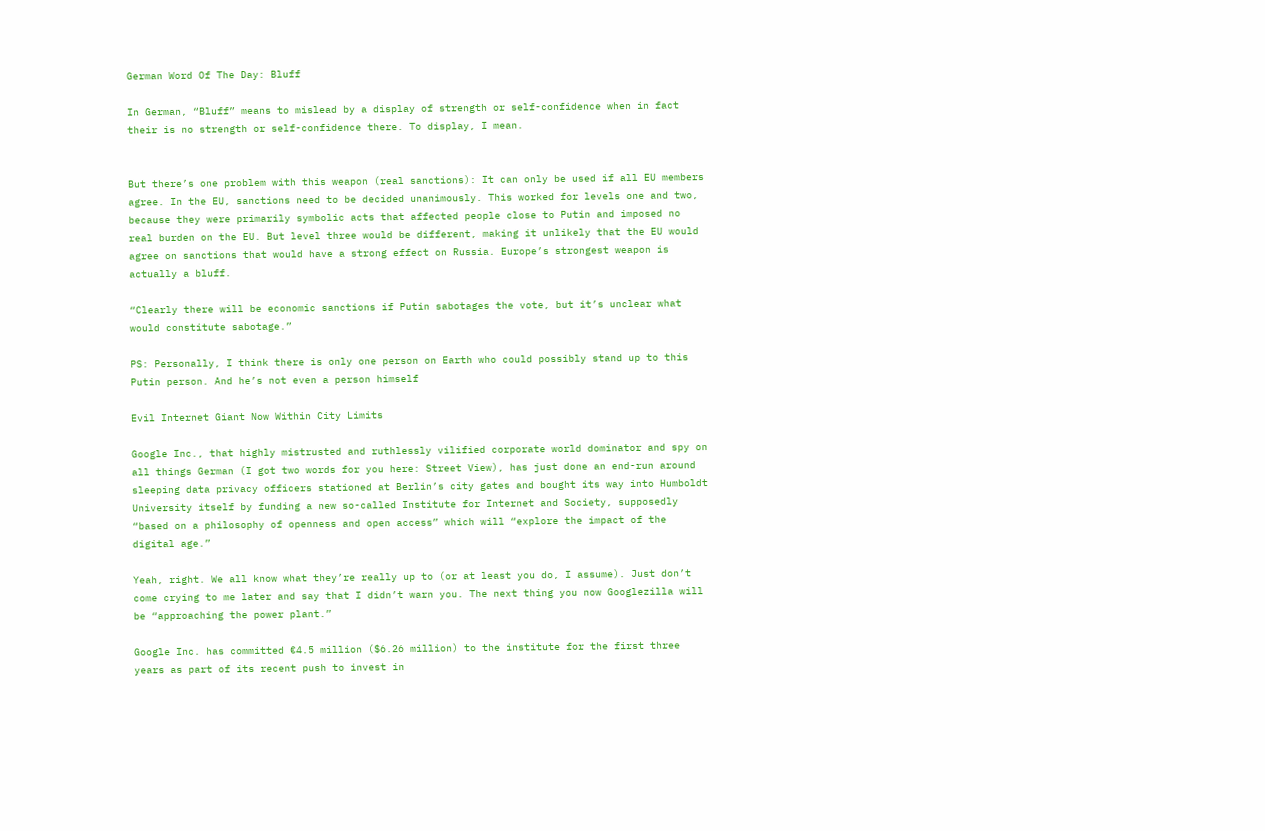German Word Of The Day: Bluff

In German, “Bluff” means to mislead by a display of strength or self-confidence when in fact their is no strength or self-confidence there. To display, I mean.


But there’s one problem with this weapon (real sanctions): It can only be used if all EU members agree. In the EU, sanctions need to be decided unanimously. This worked for levels one and two, because they were primarily symbolic acts that affected people close to Putin and imposed no real burden on the EU. But level three would be different, making it unlikely that the EU would agree on sanctions that would have a strong effect on Russia. Europe’s strongest weapon is actually a bluff.

“Clearly there will be economic sanctions if Putin sabotages the vote, but it’s unclear what would constitute sabotage.”

PS: Personally, I think there is only one person on Earth who could possibly stand up to this Putin person. And he’s not even a person himself

Evil Internet Giant Now Within City Limits

Google Inc., that highly mistrusted and ruthlessly vilified corporate world dominator and spy on all things German (I got two words for you here: Street View), has just done an end-run around sleeping data privacy officers stationed at Berlin’s city gates and bought its way into Humboldt University itself by funding a new so-called Institute for Internet and Society, supposedly “based on a philosophy of openness and open access” which will “explore the impact of the digital age.”

Yeah, right. We all know what they’re really up to (or at least you do, I assume). Just don’t come crying to me later and say that I didn’t warn you. The next thing you now Googlezilla will be “approaching the power plant.”

Google Inc. has committed €4.5 million ($6.26 million) to the institute for the first three years as part of its recent push to invest in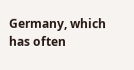Germany, which has often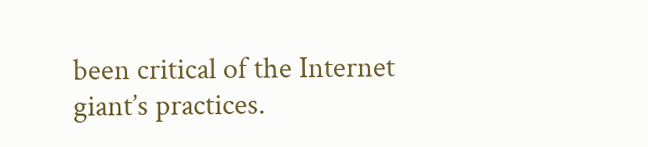been critical of the Internet giant’s practices.